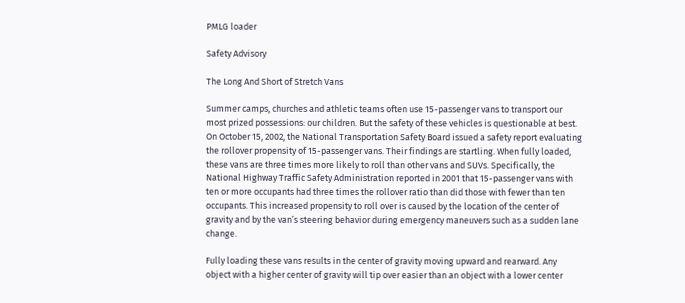PMLG loader

Safety Advisory

The Long And Short of Stretch Vans

Summer camps, churches and athletic teams often use 15-passenger vans to transport our most prized possessions: our children. But the safety of these vehicles is questionable at best. On October 15, 2002, the National Transportation Safety Board issued a safety report evaluating the rollover propensity of 15-passenger vans. Their findings are startling. When fully loaded, these vans are three times more likely to roll than other vans and SUVs. Specifically, the National Highway Traffic Safety Administration reported in 2001 that 15-passenger vans with ten or more occupants had three times the rollover ratio than did those with fewer than ten occupants. This increased propensity to roll over is caused by the location of the center of gravity and by the van’s steering behavior during emergency maneuvers such as a sudden lane change.

Fully loading these vans results in the center of gravity moving upward and rearward. Any object with a higher center of gravity will tip over easier than an object with a lower center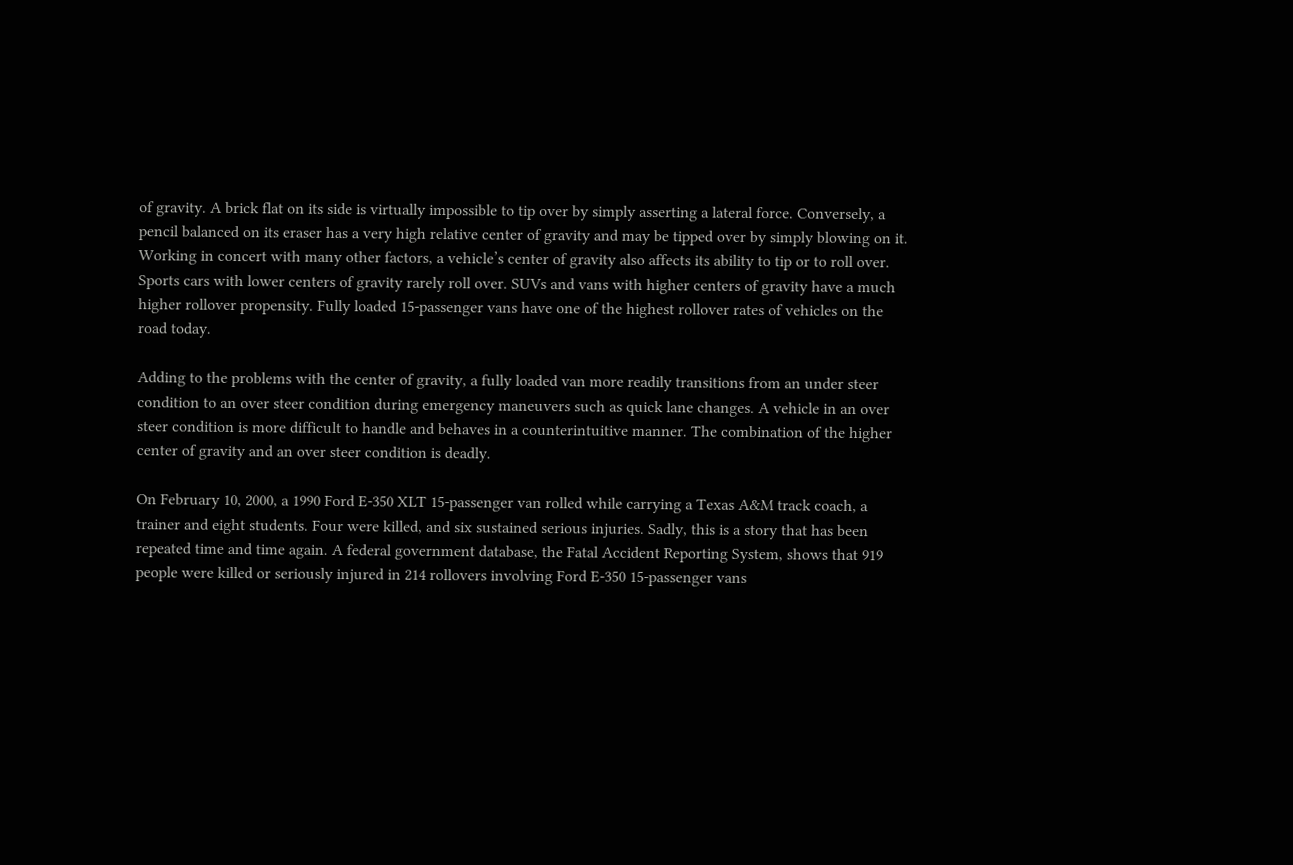of gravity. A brick flat on its side is virtually impossible to tip over by simply asserting a lateral force. Conversely, a pencil balanced on its eraser has a very high relative center of gravity and may be tipped over by simply blowing on it. Working in concert with many other factors, a vehicle’s center of gravity also affects its ability to tip or to roll over. Sports cars with lower centers of gravity rarely roll over. SUVs and vans with higher centers of gravity have a much higher rollover propensity. Fully loaded 15-passenger vans have one of the highest rollover rates of vehicles on the road today.

Adding to the problems with the center of gravity, a fully loaded van more readily transitions from an under steer condition to an over steer condition during emergency maneuvers such as quick lane changes. A vehicle in an over steer condition is more difficult to handle and behaves in a counterintuitive manner. The combination of the higher center of gravity and an over steer condition is deadly.

On February 10, 2000, a 1990 Ford E-350 XLT 15-passenger van rolled while carrying a Texas A&M track coach, a trainer and eight students. Four were killed, and six sustained serious injuries. Sadly, this is a story that has been repeated time and time again. A federal government database, the Fatal Accident Reporting System, shows that 919 people were killed or seriously injured in 214 rollovers involving Ford E-350 15-passenger vans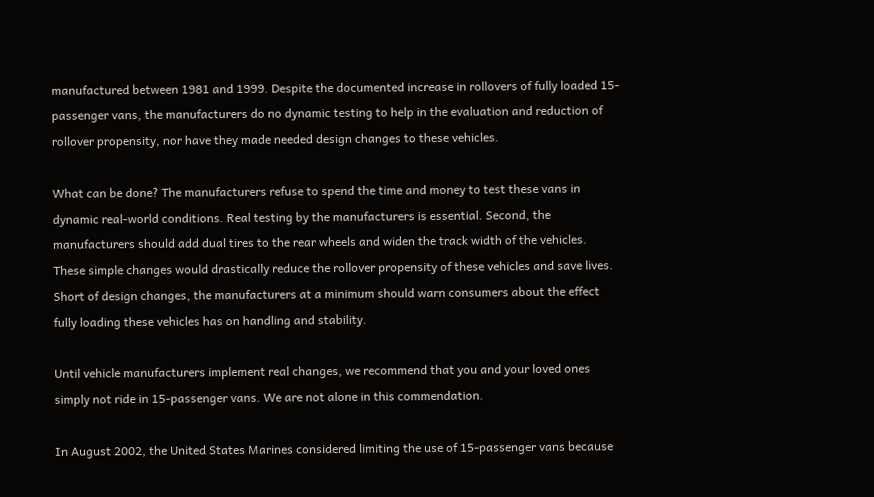manufactured between 1981 and 1999. Despite the documented increase in rollovers of fully loaded 15-passenger vans, the manufacturers do no dynamic testing to help in the evaluation and reduction of rollover propensity, nor have they made needed design changes to these vehicles.

What can be done? The manufacturers refuse to spend the time and money to test these vans in dynamic real-world conditions. Real testing by the manufacturers is essential. Second, the manufacturers should add dual tires to the rear wheels and widen the track width of the vehicles. These simple changes would drastically reduce the rollover propensity of these vehicles and save lives. Short of design changes, the manufacturers at a minimum should warn consumers about the effect fully loading these vehicles has on handling and stability.

Until vehicle manufacturers implement real changes, we recommend that you and your loved ones simply not ride in 15-passenger vans. We are not alone in this commendation.

In August 2002, the United States Marines considered limiting the use of 15-passenger vans because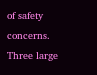of safety concerns. Three large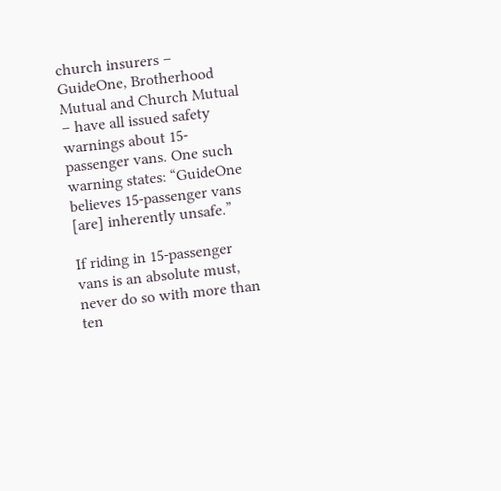church insurers – GuideOne, Brotherhood Mutual and Church Mutual – have all issued safety warnings about 15-passenger vans. One such warning states: “GuideOne believes 15-passenger vans [are] inherently unsafe.”

If riding in 15-passenger vans is an absolute must, never do so with more than ten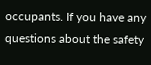occupants. If you have any questions about the safety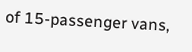of 15-passenger vans,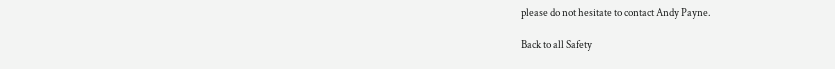please do not hesitate to contact Andy Payne.

Back to all Safety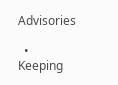Advisories

  • Keeping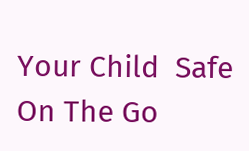Your Child  Safe On The Go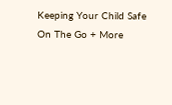Keeping Your Child Safe On The Go + More